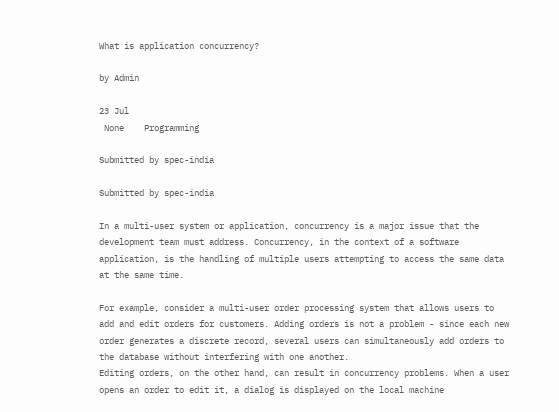What is application concurrency?

by Admin

23 Jul
 None    Programming

Submitted by spec-india

Submitted by spec-india

In a multi-user system or application, concurrency is a major issue that the development team must address. Concurrency, in the context of a software application, is the handling of multiple users attempting to access the same data at the same time.

For example, consider a multi-user order processing system that allows users to add and edit orders for customers. Adding orders is not a problem - since each new order generates a discrete record, several users can simultaneously add orders to the database without interfering with one another.
Editing orders, on the other hand, can result in concurrency problems. When a user opens an order to edit it, a dialog is displayed on the local machine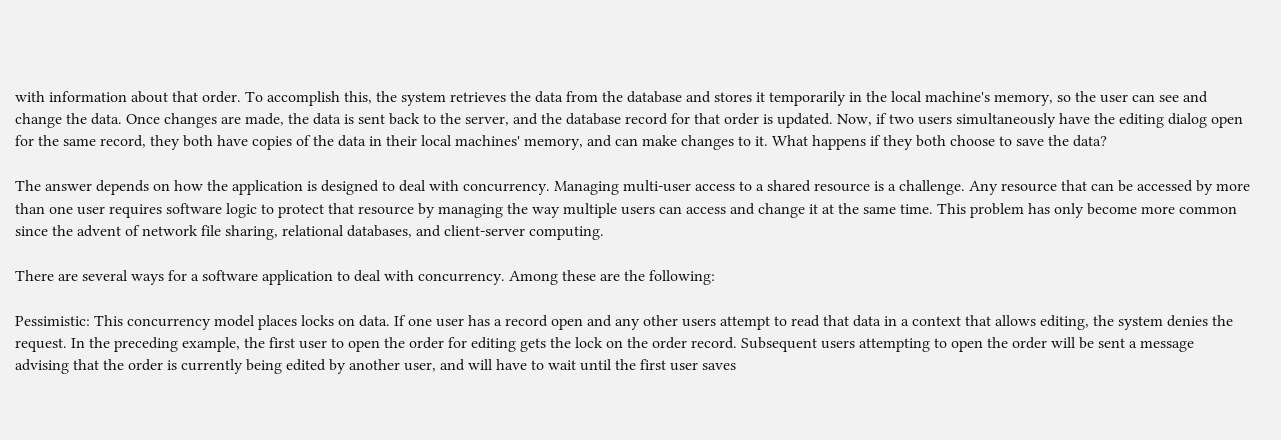with information about that order. To accomplish this, the system retrieves the data from the database and stores it temporarily in the local machine's memory, so the user can see and change the data. Once changes are made, the data is sent back to the server, and the database record for that order is updated. Now, if two users simultaneously have the editing dialog open for the same record, they both have copies of the data in their local machines' memory, and can make changes to it. What happens if they both choose to save the data?

The answer depends on how the application is designed to deal with concurrency. Managing multi-user access to a shared resource is a challenge. Any resource that can be accessed by more than one user requires software logic to protect that resource by managing the way multiple users can access and change it at the same time. This problem has only become more common since the advent of network file sharing, relational databases, and client-server computing.

There are several ways for a software application to deal with concurrency. Among these are the following:

Pessimistic: This concurrency model places locks on data. If one user has a record open and any other users attempt to read that data in a context that allows editing, the system denies the request. In the preceding example, the first user to open the order for editing gets the lock on the order record. Subsequent users attempting to open the order will be sent a message advising that the order is currently being edited by another user, and will have to wait until the first user saves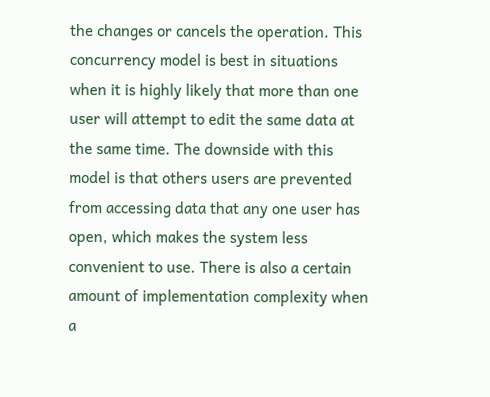the changes or cancels the operation. This concurrency model is best in situations when it is highly likely that more than one user will attempt to edit the same data at the same time. The downside with this model is that others users are prevented from accessing data that any one user has open, which makes the system less convenient to use. There is also a certain amount of implementation complexity when a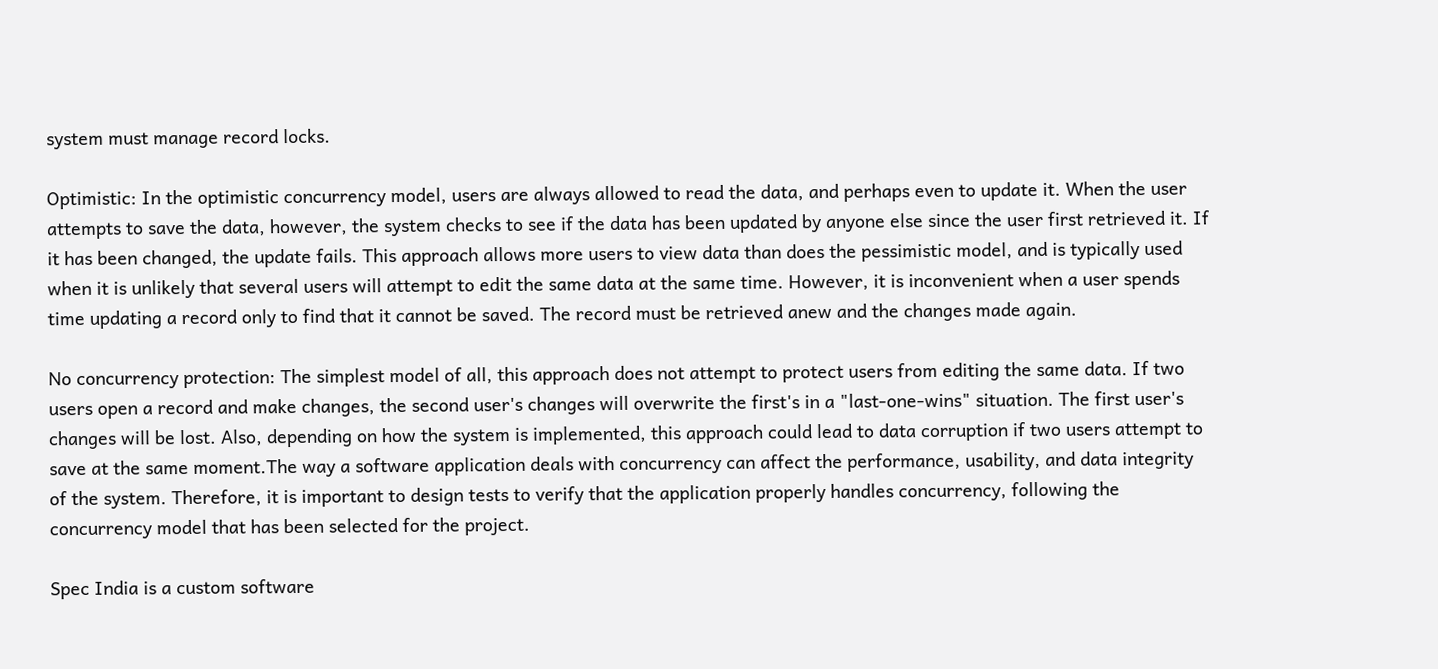system must manage record locks.

Optimistic: In the optimistic concurrency model, users are always allowed to read the data, and perhaps even to update it. When the user attempts to save the data, however, the system checks to see if the data has been updated by anyone else since the user first retrieved it. If it has been changed, the update fails. This approach allows more users to view data than does the pessimistic model, and is typically used when it is unlikely that several users will attempt to edit the same data at the same time. However, it is inconvenient when a user spends time updating a record only to find that it cannot be saved. The record must be retrieved anew and the changes made again.

No concurrency protection: The simplest model of all, this approach does not attempt to protect users from editing the same data. If two users open a record and make changes, the second user's changes will overwrite the first's in a "last-one-wins" situation. The first user's changes will be lost. Also, depending on how the system is implemented, this approach could lead to data corruption if two users attempt to save at the same moment.The way a software application deals with concurrency can affect the performance, usability, and data integrity of the system. Therefore, it is important to design tests to verify that the application properly handles concurrency, following the concurrency model that has been selected for the project.

Spec India is a custom software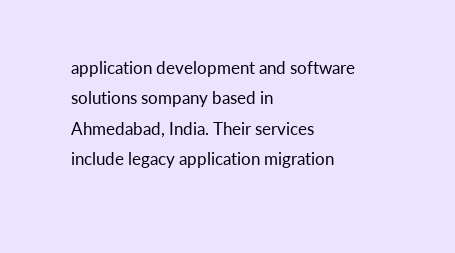application development and software solutions sompany based in Ahmedabad, India. Their services include legacy application migration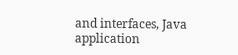and interfaces, Java application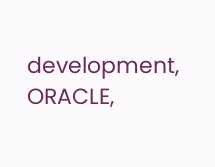development, ORACLE,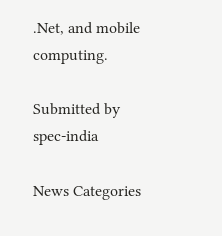.Net, and mobile computing.

Submitted by spec-india

News Categories